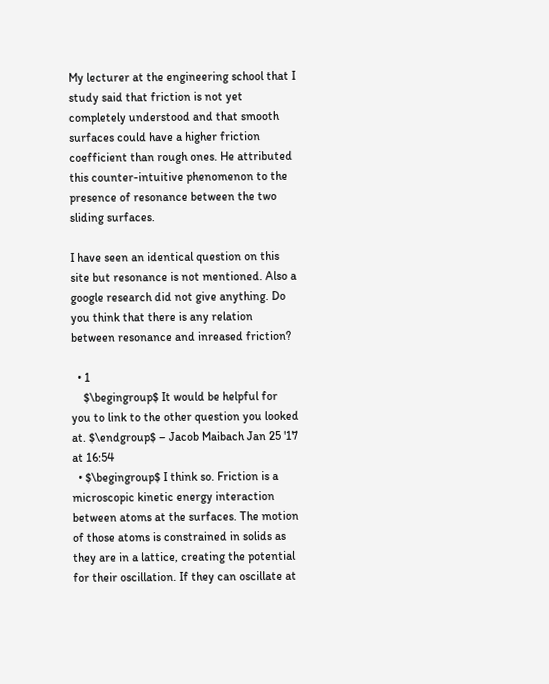My lecturer at the engineering school that I study said that friction is not yet completely understood and that smooth surfaces could have a higher friction coefficient than rough ones. He attributed this counter-intuitive phenomenon to the presence of resonance between the two sliding surfaces.

I have seen an identical question on this site but resonance is not mentioned. Also a google research did not give anything. Do you think that there is any relation between resonance and inreased friction?

  • 1
    $\begingroup$ It would be helpful for you to link to the other question you looked at. $\endgroup$ – Jacob Maibach Jan 25 '17 at 16:54
  • $\begingroup$ I think so. Friction is a microscopic kinetic energy interaction between atoms at the surfaces. The motion of those atoms is constrained in solids as they are in a lattice, creating the potential for their oscillation. If they can oscillate at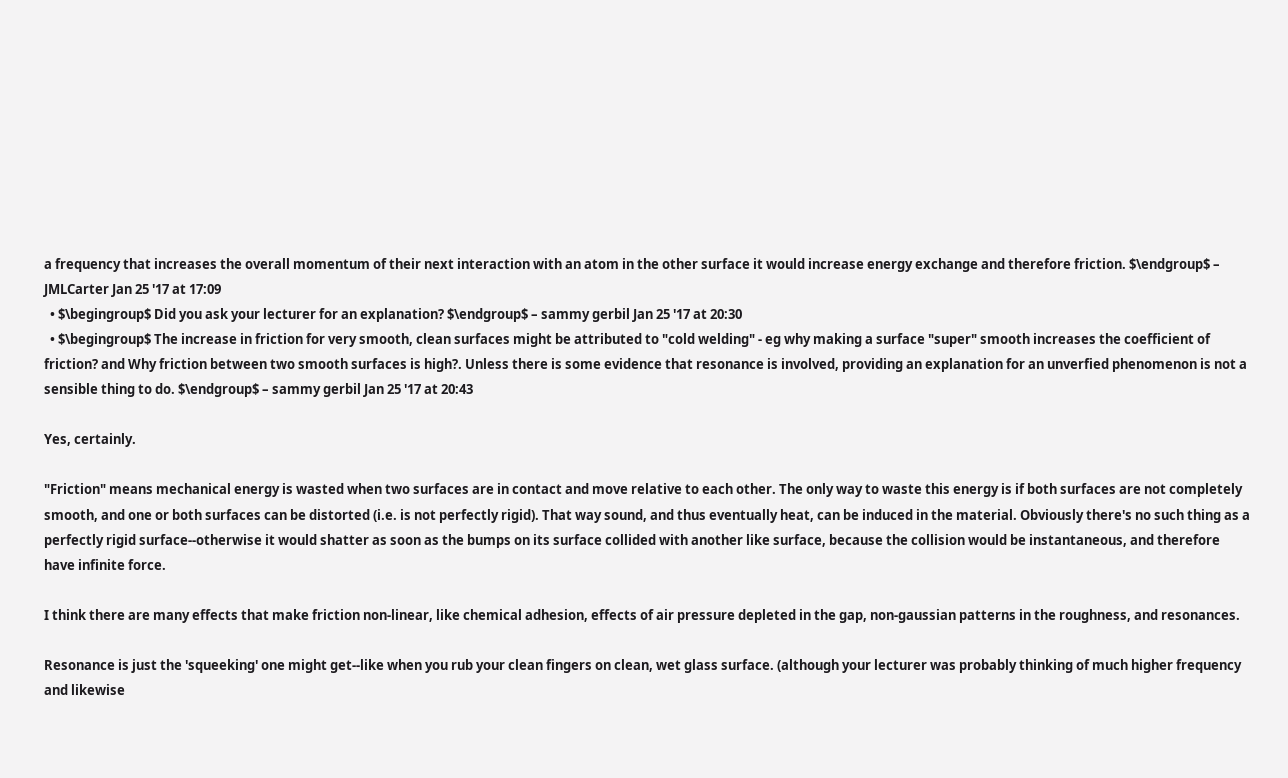a frequency that increases the overall momentum of their next interaction with an atom in the other surface it would increase energy exchange and therefore friction. $\endgroup$ – JMLCarter Jan 25 '17 at 17:09
  • $\begingroup$ Did you ask your lecturer for an explanation? $\endgroup$ – sammy gerbil Jan 25 '17 at 20:30
  • $\begingroup$ The increase in friction for very smooth, clean surfaces might be attributed to "cold welding" - eg why making a surface "super" smooth increases the coefficient of friction? and Why friction between two smooth surfaces is high?. Unless there is some evidence that resonance is involved, providing an explanation for an unverfied phenomenon is not a sensible thing to do. $\endgroup$ – sammy gerbil Jan 25 '17 at 20:43

Yes, certainly.

"Friction" means mechanical energy is wasted when two surfaces are in contact and move relative to each other. The only way to waste this energy is if both surfaces are not completely smooth, and one or both surfaces can be distorted (i.e. is not perfectly rigid). That way sound, and thus eventually heat, can be induced in the material. Obviously there's no such thing as a perfectly rigid surface--otherwise it would shatter as soon as the bumps on its surface collided with another like surface, because the collision would be instantaneous, and therefore have infinite force.

I think there are many effects that make friction non-linear, like chemical adhesion, effects of air pressure depleted in the gap, non-gaussian patterns in the roughness, and resonances.

Resonance is just the 'squeeking' one might get--like when you rub your clean fingers on clean, wet glass surface. (although your lecturer was probably thinking of much higher frequency and likewise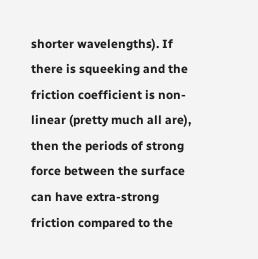shorter wavelengths). If there is squeeking and the friction coefficient is non-linear (pretty much all are), then the periods of strong force between the surface can have extra-strong friction compared to the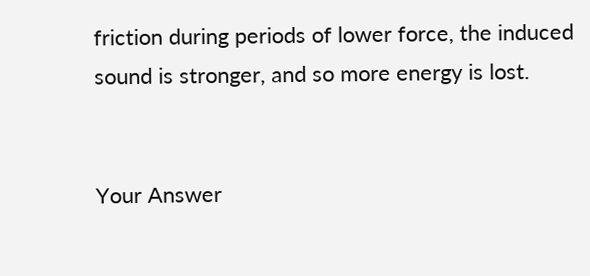friction during periods of lower force, the induced sound is stronger, and so more energy is lost.


Your Answer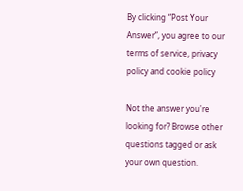By clicking “Post Your Answer”, you agree to our terms of service, privacy policy and cookie policy

Not the answer you're looking for? Browse other questions tagged or ask your own question.